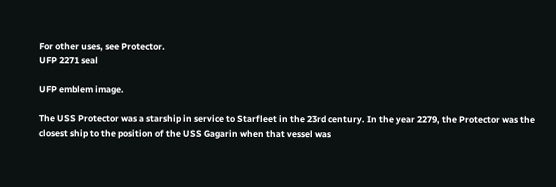For other uses, see Protector.
UFP 2271 seal

UFP emblem image.

The USS Protector was a starship in service to Starfleet in the 23rd century. In the year 2279, the Protector was the closest ship to the position of the USS Gagarin when that vessel was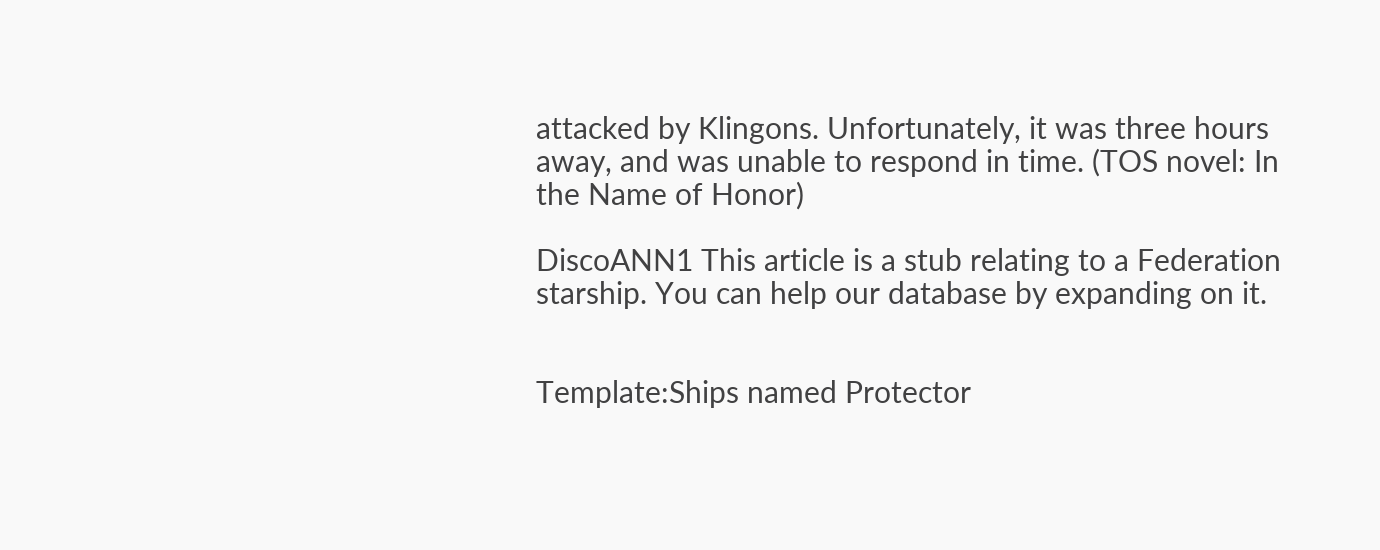attacked by Klingons. Unfortunately, it was three hours away, and was unable to respond in time. (TOS novel: In the Name of Honor)

DiscoANN1 This article is a stub relating to a Federation starship. You can help our database by expanding on it.


Template:Ships named Protector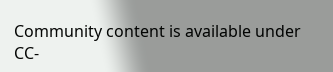Community content is available under CC-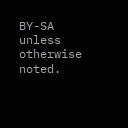BY-SA unless otherwise noted.